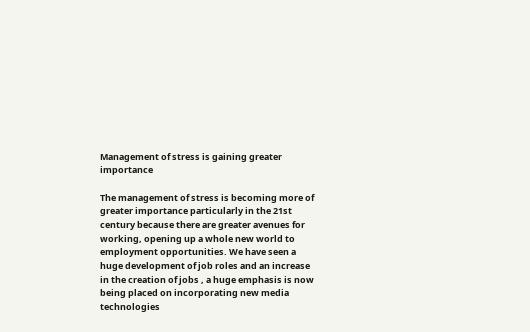Management of stress is gaining greater importance

The management of stress is becoming more of greater importance particularly in the 21st century because there are greater avenues for working, opening up a whole new world to employment opportunities. We have seen a huge development of job roles and an increase in the creation of jobs , a huge emphasis is now being placed on incorporating new media technologies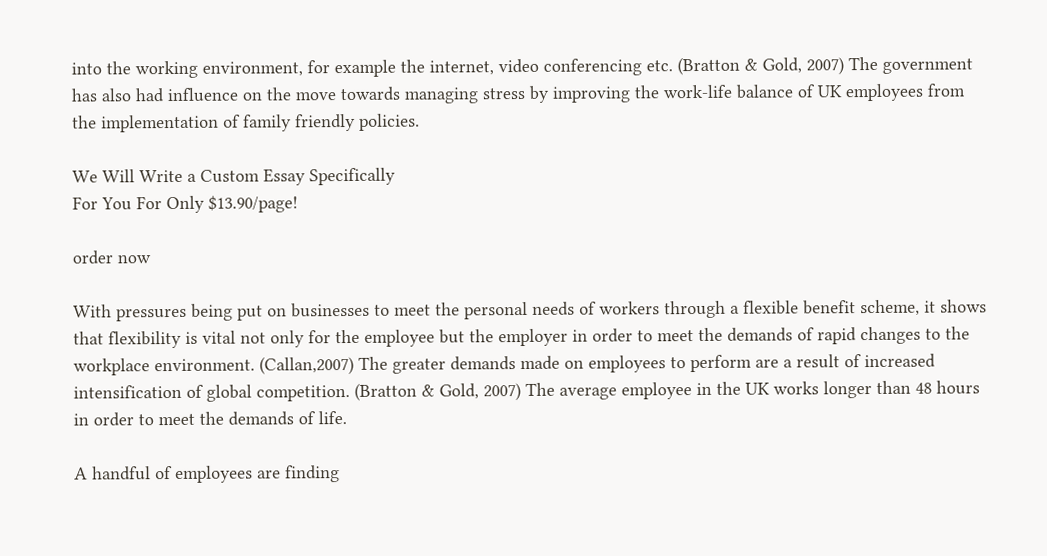into the working environment, for example the internet, video conferencing etc. (Bratton & Gold, 2007) The government has also had influence on the move towards managing stress by improving the work-life balance of UK employees from the implementation of family friendly policies.

We Will Write a Custom Essay Specifically
For You For Only $13.90/page!

order now

With pressures being put on businesses to meet the personal needs of workers through a flexible benefit scheme, it shows that flexibility is vital not only for the employee but the employer in order to meet the demands of rapid changes to the workplace environment. (Callan,2007) The greater demands made on employees to perform are a result of increased intensification of global competition. (Bratton & Gold, 2007) The average employee in the UK works longer than 48 hours in order to meet the demands of life.

A handful of employees are finding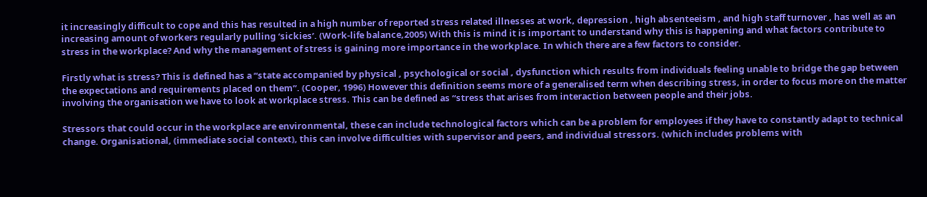it increasingly difficult to cope and this has resulted in a high number of reported stress related illnesses at work, depression , high absenteeism , and high staff turnover , has well as an increasing amount of workers regularly pulling ‘sickies’. (Work-life balance,2005) With this is mind it is important to understand why this is happening and what factors contribute to stress in the workplace? And why the management of stress is gaining more importance in the workplace. In which there are a few factors to consider.

Firstly what is stress? This is defined has a “state accompanied by physical , psychological or social , dysfunction which results from individuals feeling unable to bridge the gap between the expectations and requirements placed on them”. (Cooper, 1996) However this definition seems more of a generalised term when describing stress, in order to focus more on the matter involving the organisation we have to look at workplace stress. This can be defined as “stress that arises from interaction between people and their jobs.

Stressors that could occur in the workplace are environmental, these can include technological factors which can be a problem for employees if they have to constantly adapt to technical change. Organisational, (immediate social context), this can involve difficulties with supervisor and peers, and individual stressors. (which includes problems with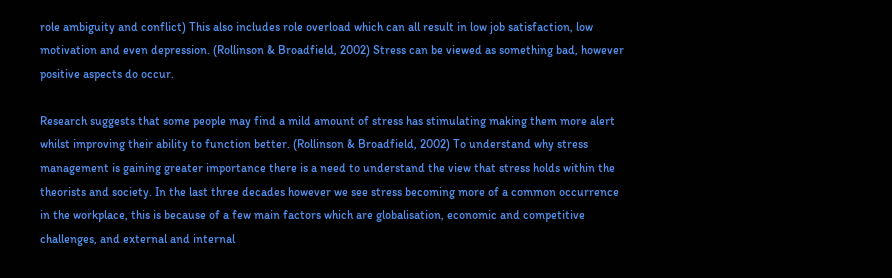role ambiguity and conflict) This also includes role overload which can all result in low job satisfaction, low motivation and even depression. (Rollinson & Broadfield, 2002) Stress can be viewed as something bad, however positive aspects do occur.

Research suggests that some people may find a mild amount of stress has stimulating making them more alert whilst improving their ability to function better. (Rollinson & Broadfield, 2002) To understand why stress management is gaining greater importance there is a need to understand the view that stress holds within the theorists and society. In the last three decades however we see stress becoming more of a common occurrence in the workplace, this is because of a few main factors which are globalisation, economic and competitive challenges, and external and internal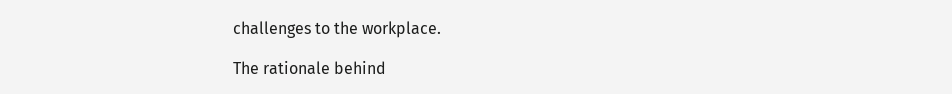challenges to the workplace.

The rationale behind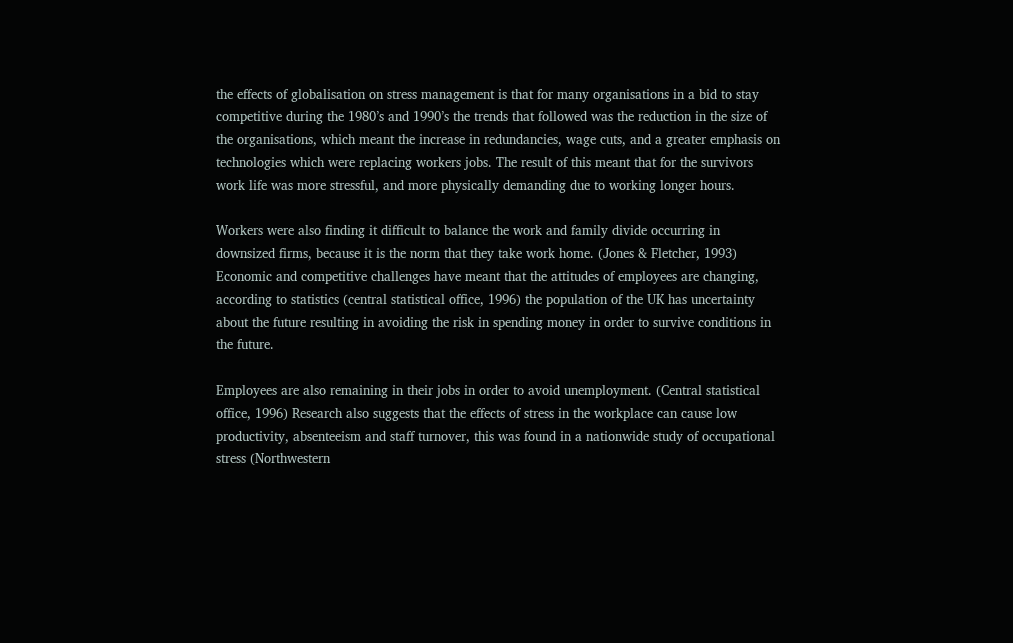the effects of globalisation on stress management is that for many organisations in a bid to stay competitive during the 1980’s and 1990’s the trends that followed was the reduction in the size of the organisations, which meant the increase in redundancies, wage cuts, and a greater emphasis on technologies which were replacing workers jobs. The result of this meant that for the survivors work life was more stressful, and more physically demanding due to working longer hours.

Workers were also finding it difficult to balance the work and family divide occurring in downsized firms, because it is the norm that they take work home. (Jones & Fletcher, 1993) Economic and competitive challenges have meant that the attitudes of employees are changing, according to statistics (central statistical office, 1996) the population of the UK has uncertainty about the future resulting in avoiding the risk in spending money in order to survive conditions in the future.

Employees are also remaining in their jobs in order to avoid unemployment. (Central statistical office, 1996) Research also suggests that the effects of stress in the workplace can cause low productivity, absenteeism and staff turnover, this was found in a nationwide study of occupational stress (Northwestern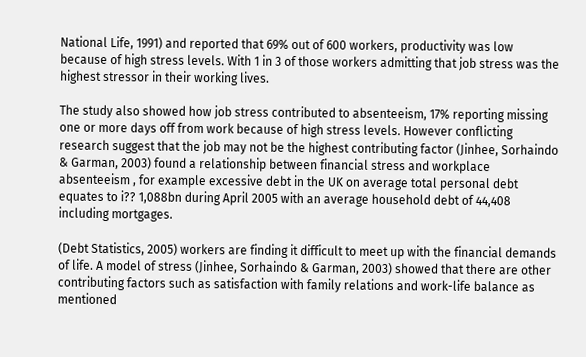National Life, 1991) and reported that 69% out of 600 workers, productivity was low because of high stress levels. With 1 in 3 of those workers admitting that job stress was the highest stressor in their working lives.

The study also showed how job stress contributed to absenteeism, 17% reporting missing one or more days off from work because of high stress levels. However conflicting research suggest that the job may not be the highest contributing factor (Jinhee, Sorhaindo & Garman, 2003) found a relationship between financial stress and workplace absenteeism , for example excessive debt in the UK on average total personal debt equates to i?? 1,088bn during April 2005 with an average household debt of 44,408 including mortgages.

(Debt Statistics, 2005) workers are finding it difficult to meet up with the financial demands of life. A model of stress (Jinhee, Sorhaindo & Garman, 2003) showed that there are other contributing factors such as satisfaction with family relations and work-life balance as mentioned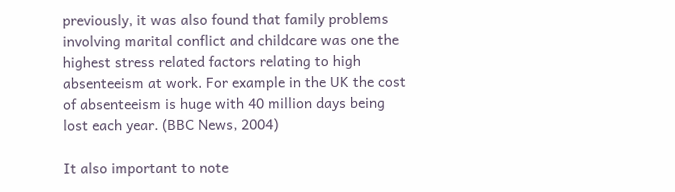previously, it was also found that family problems involving marital conflict and childcare was one the highest stress related factors relating to high absenteeism at work. For example in the UK the cost of absenteeism is huge with 40 million days being lost each year. (BBC News, 2004)

It also important to note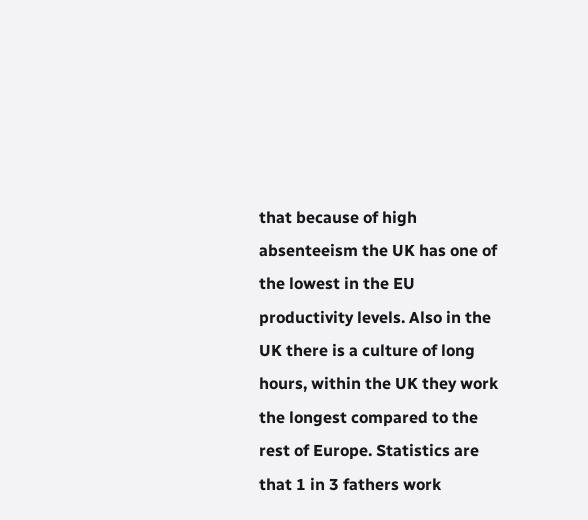that because of high absenteeism the UK has one of the lowest in the EU productivity levels. Also in the UK there is a culture of long hours, within the UK they work the longest compared to the rest of Europe. Statistics are that 1 in 3 fathers work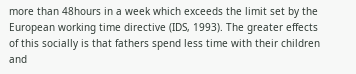more than 48hours in a week which exceeds the limit set by the European working time directive (IDS, 1993). The greater effects of this socially is that fathers spend less time with their children and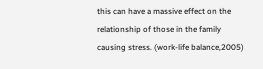this can have a massive effect on the relationship of those in the family causing stress. (work-life balance,2005)